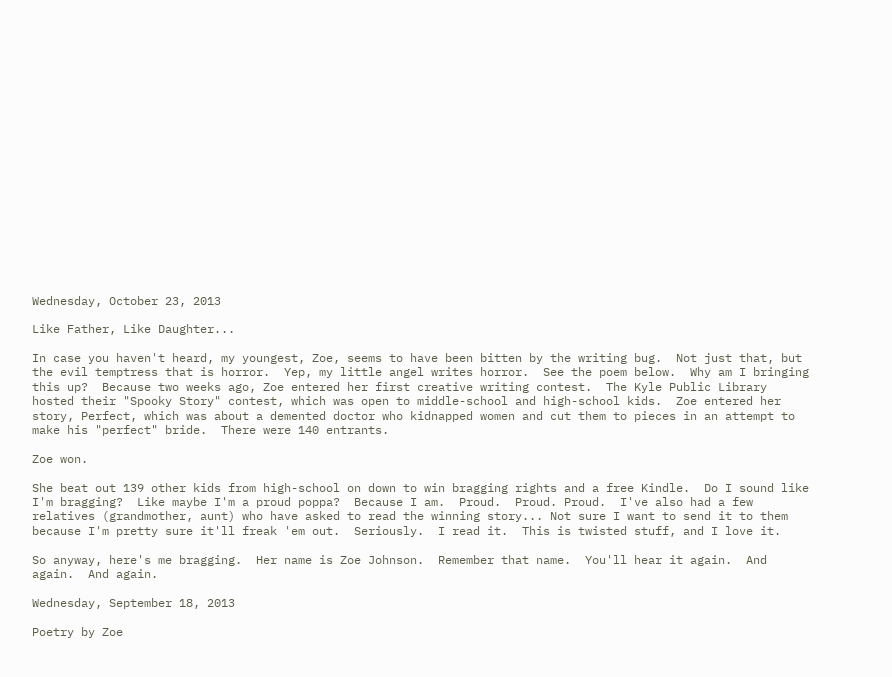Wednesday, October 23, 2013

Like Father, Like Daughter...

In case you haven't heard, my youngest, Zoe, seems to have been bitten by the writing bug.  Not just that, but the evil temptress that is horror.  Yep, my little angel writes horror.  See the poem below.  Why am I bringing this up?  Because two weeks ago, Zoe entered her first creative writing contest.  The Kyle Public Library hosted their "Spooky Story" contest, which was open to middle-school and high-school kids.  Zoe entered her story, Perfect, which was about a demented doctor who kidnapped women and cut them to pieces in an attempt to make his "perfect" bride.  There were 140 entrants.

Zoe won.

She beat out 139 other kids from high-school on down to win bragging rights and a free Kindle.  Do I sound like I'm bragging?  Like maybe I'm a proud poppa?  Because I am.  Proud.  Proud. Proud.  I've also had a few relatives (grandmother, aunt) who have asked to read the winning story... Not sure I want to send it to them because I'm pretty sure it'll freak 'em out.  Seriously.  I read it.  This is twisted stuff, and I love it.

So anyway, here's me bragging.  Her name is Zoe Johnson.  Remember that name.  You'll hear it again.  And again.  And again.

Wednesday, September 18, 2013

Poetry by Zoe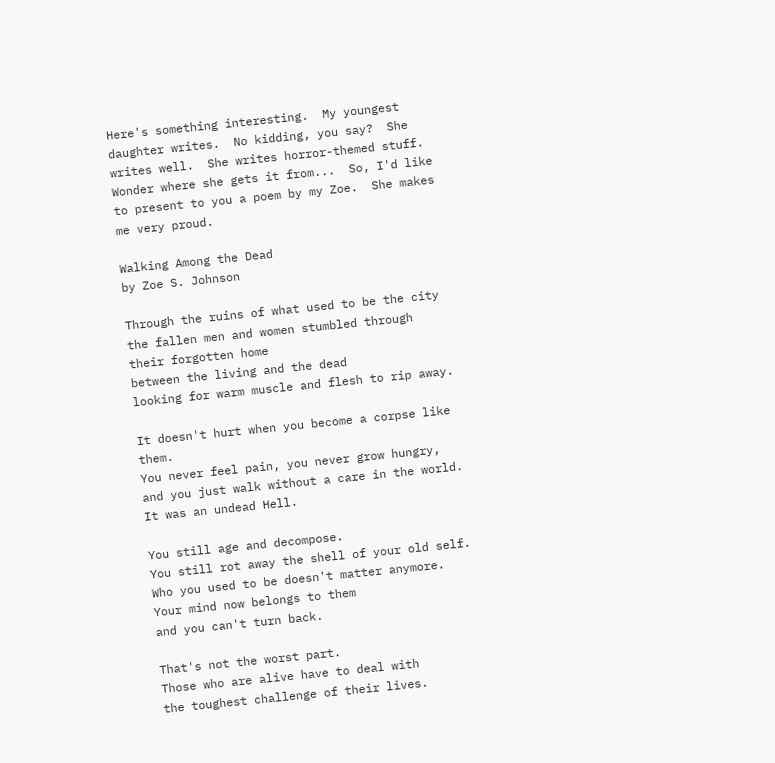Here's something interesting.  My youngest daughter writes.  No kidding, you say?  She writes well.  She writes horror-themed stuff.  Wonder where she gets it from...  So, I'd like to present to you a poem by my Zoe.  She makes me very proud.

Walking Among the Dead
by Zoe S. Johnson

Through the ruins of what used to be the city
the fallen men and women stumbled through their forgotten home
between the living and the dead
looking for warm muscle and flesh to rip away.

It doesn't hurt when you become a corpse like them.
You never feel pain, you never grow hungry,
and you just walk without a care in the world.
It was an undead Hell.

You still age and decompose.
You still rot away the shell of your old self.
Who you used to be doesn't matter anymore.
Your mind now belongs to them
and you can't turn back.

That's not the worst part.
Those who are alive have to deal with
the toughest challenge of their lives.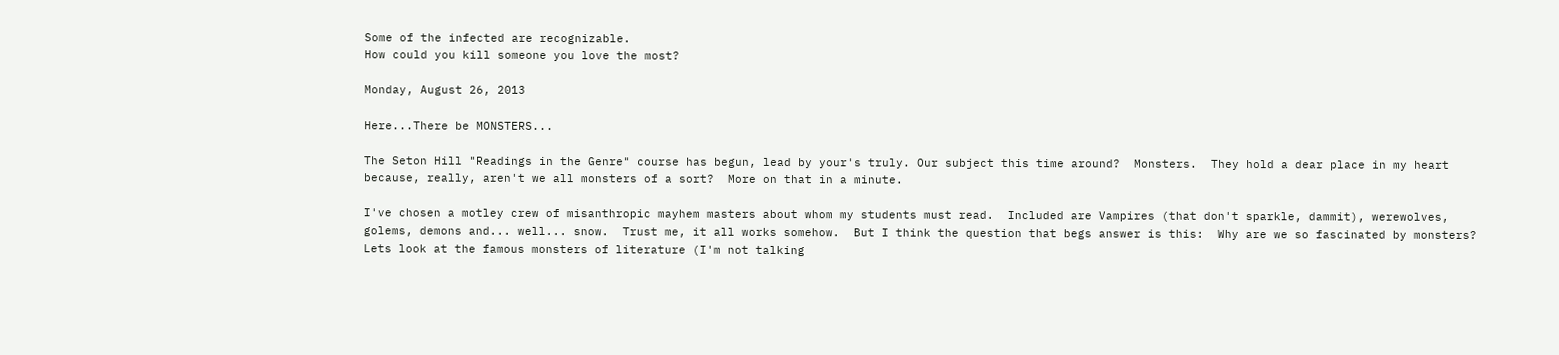Some of the infected are recognizable.
How could you kill someone you love the most?

Monday, August 26, 2013

Here...There be MONSTERS...

The Seton Hill "Readings in the Genre" course has begun, lead by your's truly. Our subject this time around?  Monsters.  They hold a dear place in my heart because, really, aren't we all monsters of a sort?  More on that in a minute.

I've chosen a motley crew of misanthropic mayhem masters about whom my students must read.  Included are Vampires (that don't sparkle, dammit), werewolves, golems, demons and... well... snow.  Trust me, it all works somehow.  But I think the question that begs answer is this:  Why are we so fascinated by monsters?  Lets look at the famous monsters of literature (I'm not talking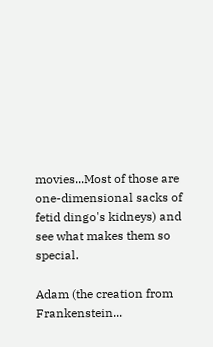movies...Most of those are one-dimensional sacks of fetid dingo's kidneys) and see what makes them so special.

Adam (the creation from Frankenstein...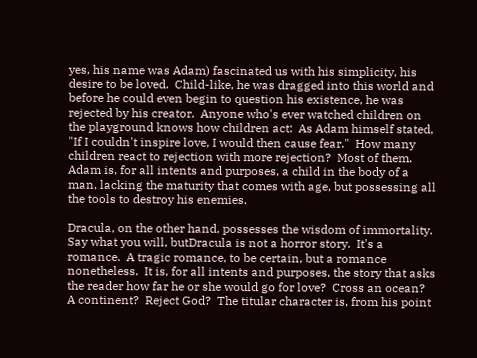yes, his name was Adam) fascinated us with his simplicity, his desire to be loved.  Child-like, he was dragged into this world and before he could even begin to question his existence, he was rejected by his creator.  Anyone who's ever watched children on the playground knows how children act:  As Adam himself stated, "If I couldn't inspire love, I would then cause fear."  How many children react to rejection with more rejection?  Most of them.  Adam is, for all intents and purposes, a child in the body of a man, lacking the maturity that comes with age, but possessing all the tools to destroy his enemies.

Dracula, on the other hand, possesses the wisdom of immortality.  Say what you will, butDracula is not a horror story.  It's a romance.  A tragic romance, to be certain, but a romance nonetheless.  It is, for all intents and purposes, the story that asks the reader how far he or she would go for love?  Cross an ocean?  A continent?  Reject God?  The titular character is, from his point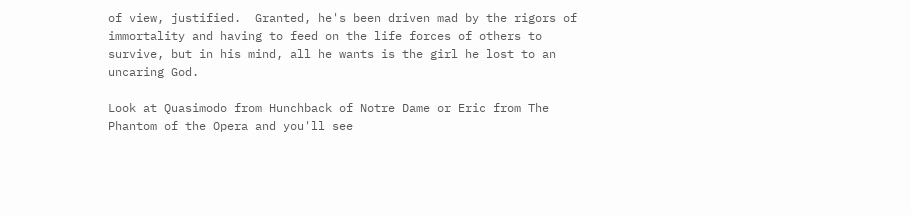of view, justified.  Granted, he's been driven mad by the rigors of immortality and having to feed on the life forces of others to survive, but in his mind, all he wants is the girl he lost to an uncaring God.

Look at Quasimodo from Hunchback of Notre Dame or Eric from The Phantom of the Opera and you'll see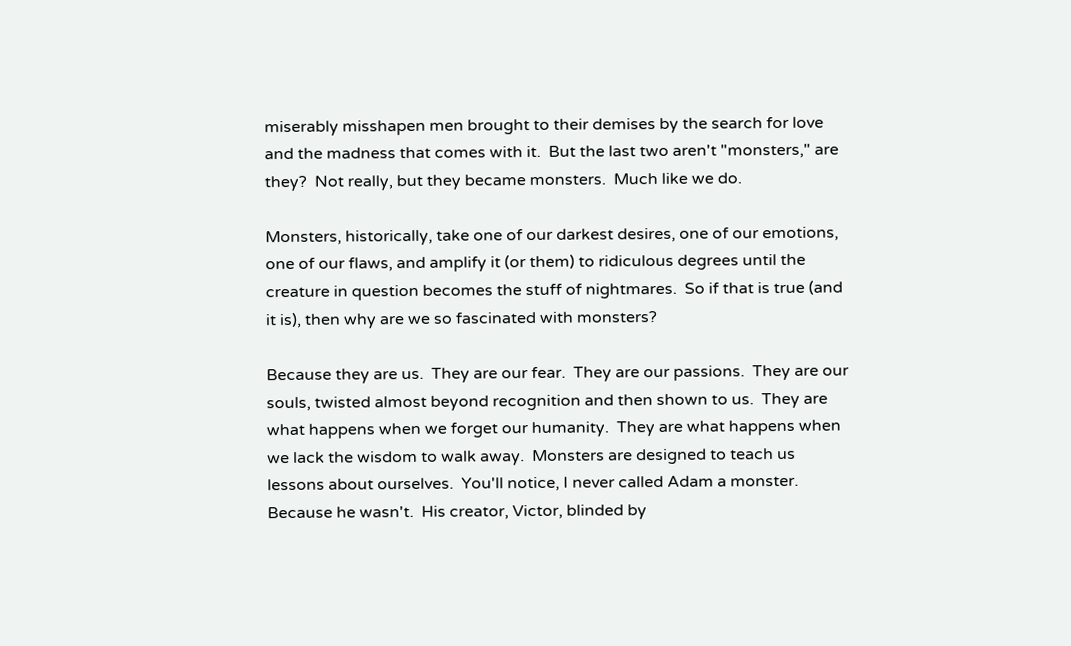miserably misshapen men brought to their demises by the search for love and the madness that comes with it.  But the last two aren't "monsters," are they?  Not really, but they became monsters.  Much like we do.

Monsters, historically, take one of our darkest desires, one of our emotions, one of our flaws, and amplify it (or them) to ridiculous degrees until the creature in question becomes the stuff of nightmares.  So if that is true (and it is), then why are we so fascinated with monsters?

Because they are us.  They are our fear.  They are our passions.  They are our souls, twisted almost beyond recognition and then shown to us.  They are what happens when we forget our humanity.  They are what happens when we lack the wisdom to walk away.  Monsters are designed to teach us lessons about ourselves.  You'll notice, I never called Adam a monster.  Because he wasn't.  His creator, Victor, blinded by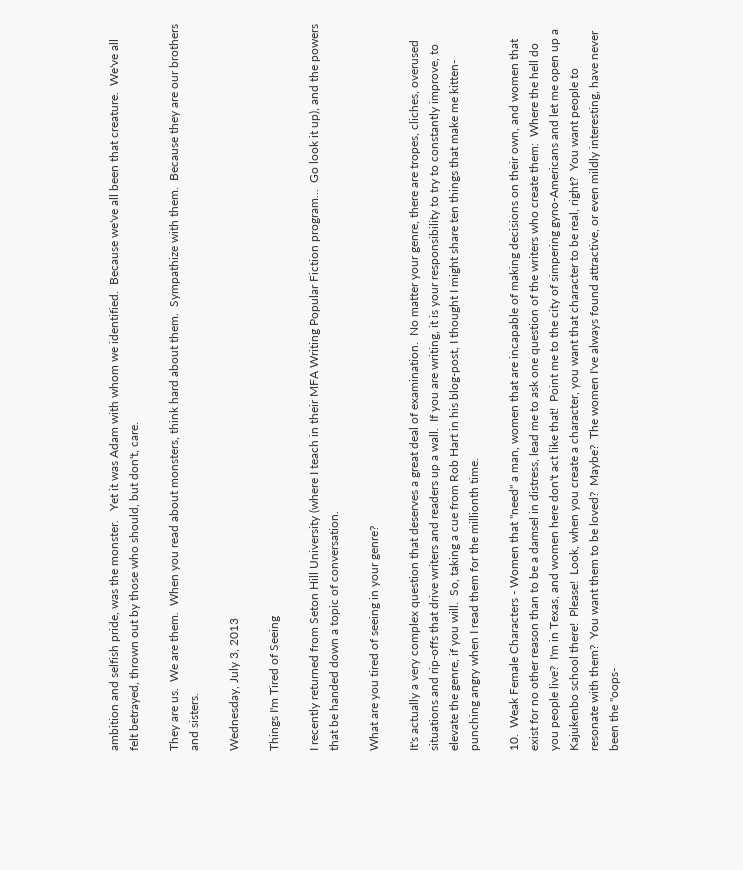ambition and selfish pride, was the monster.   Yet it was Adam with whom we identified.  Because we've all been that creature.  We've all felt betrayed, thrown out by those who should, but don't, care.

They are us.  We are them.  When you read about monsters, think hard about them.  Sympathize with them.  Because they are our brothers and sisters.

Wednesday, July 3, 2013

Things I'm Tired of Seeing

I recently returned from Seton Hill University (where I teach in their MFA Writing Popular Fiction program...  Go look it up), and the powers that be handed down a topic of conversation.

What are you tired of seeing in your genre?

It's actually a very complex question that deserves a great deal of examination.  No matter your genre, there are tropes, cliches, overused situations and rip-offs that drive writers and readers up a wall.  If you are writing, it is your responsibility to try to constantly improve, to elevate the genre, if you will.  So, taking a cue from Rob Hart in his blog-post, I thought I might share ten things that make me kitten-punching angry when I read them for the millionth time.

10.  Weak Female Characters - Women that "need" a man, women that are incapable of making decisions on their own, and women that exist for no other reason than to be a damsel in distress, lead me to ask one question of the writers who create them:  Where the hell do you people live?  I'm in Texas, and women here don't act like that!  Point me to the city of simpering gyno-Americans and let me open up a Kajukenbo school there!  Please!  Look, when you create a character, you want that character to be real, right?  You want people to resonate with them?  You want them to be loved?  Maybe?  The women I've always found attractive, or even mildly interesting, have never been the "oops-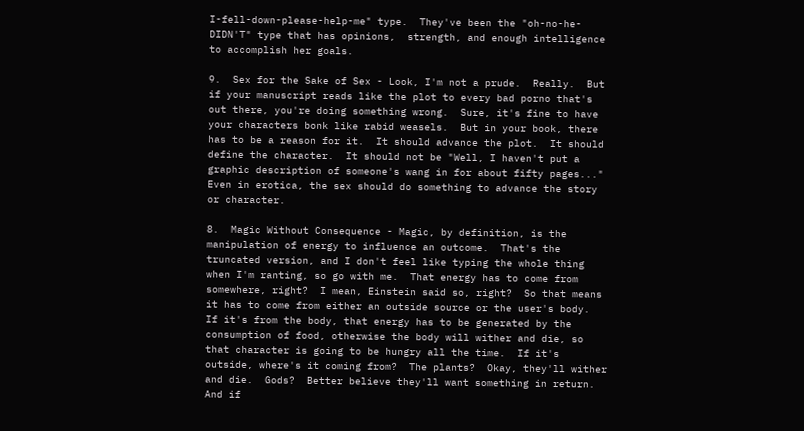I-fell-down-please-help-me" type.  They've been the "oh-no-he-DIDN'T" type that has opinions,  strength, and enough intelligence to accomplish her goals.

9.  Sex for the Sake of Sex - Look, I'm not a prude.  Really.  But if your manuscript reads like the plot to every bad porno that's out there, you're doing something wrong.  Sure, it's fine to have your characters bonk like rabid weasels.  But in your book, there has to be a reason for it.  It should advance the plot.  It should define the character.  It should not be "Well, I haven't put a graphic description of someone's wang in for about fifty pages..."  Even in erotica, the sex should do something to advance the story or character.

8.  Magic Without Consequence - Magic, by definition, is the manipulation of energy to influence an outcome.  That's the truncated version, and I don't feel like typing the whole thing when I'm ranting, so go with me.  That energy has to come from somewhere, right?  I mean, Einstein said so, right?  So that means it has to come from either an outside source or the user's body.  If it's from the body, that energy has to be generated by the consumption of food, otherwise the body will wither and die, so that character is going to be hungry all the time.  If it's outside, where's it coming from?  The plants?  Okay, they'll wither and die.  Gods?  Better believe they'll want something in return.  And if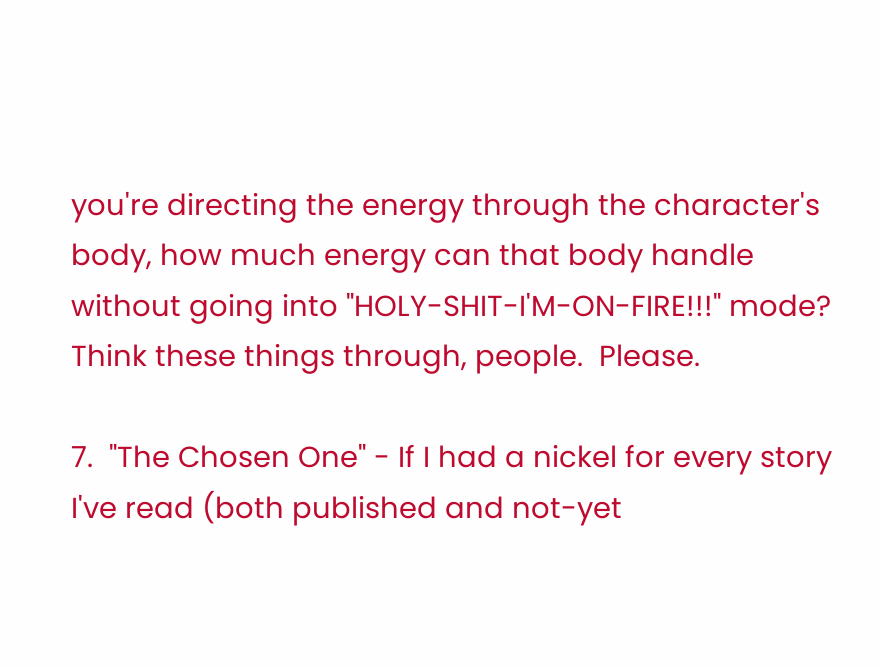you're directing the energy through the character's body, how much energy can that body handle without going into "HOLY-SHIT-I'M-ON-FIRE!!!" mode?  Think these things through, people.  Please.

7.  "The Chosen One" - If I had a nickel for every story I've read (both published and not-yet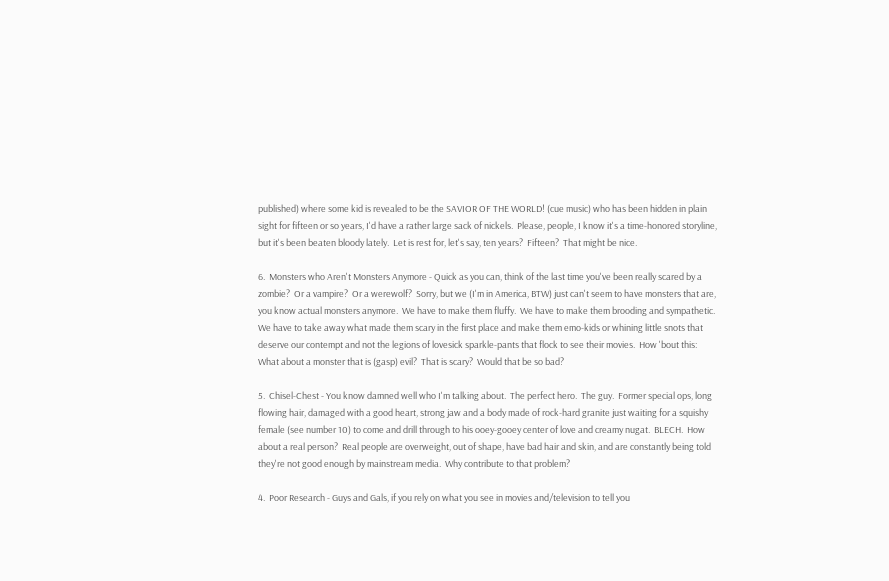published) where some kid is revealed to be the SAVIOR OF THE WORLD! (cue music) who has been hidden in plain sight for fifteen or so years, I'd have a rather large sack of nickels.  Please, people, I know it's a time-honored storyline, but it's been beaten bloody lately.  Let is rest for, let's say, ten years?  Fifteen?  That might be nice.

6.  Monsters who Aren't Monsters Anymore - Quick as you can, think of the last time you've been really scared by a zombie?  Or a vampire?  Or a werewolf?  Sorry, but we (I'm in America, BTW) just can't seem to have monsters that are, you know actual monsters anymore.  We have to make them fluffy.  We have to make them brooding and sympathetic.  We have to take away what made them scary in the first place and make them emo-kids or whining little snots that deserve our contempt and not the legions of lovesick sparkle-pants that flock to see their movies.  How 'bout this:  What about a monster that is (gasp) evil?  That is scary?  Would that be so bad?

5.  Chisel-Chest - You know damned well who I'm talking about.  The perfect hero.  The guy.  Former special ops, long flowing hair, damaged with a good heart, strong jaw and a body made of rock-hard granite just waiting for a squishy female (see number 10) to come and drill through to his ooey-gooey center of love and creamy nugat.  BLECH.  How about a real person?  Real people are overweight, out of shape, have bad hair and skin, and are constantly being told they're not good enough by mainstream media.  Why contribute to that problem?

4.  Poor Research - Guys and Gals, if you rely on what you see in movies and/television to tell you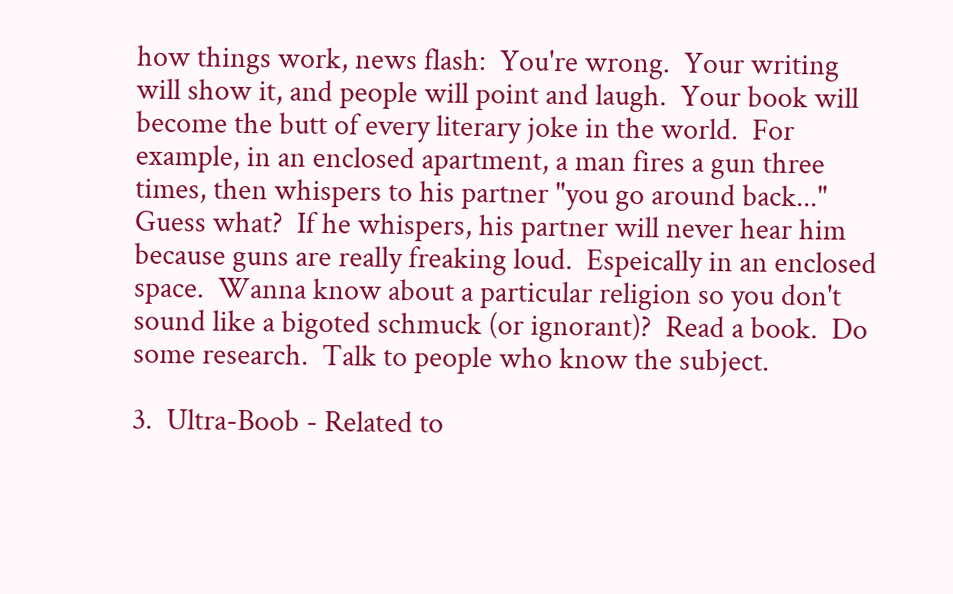how things work, news flash:  You're wrong.  Your writing will show it, and people will point and laugh.  Your book will become the butt of every literary joke in the world.  For example, in an enclosed apartment, a man fires a gun three times, then whispers to his partner "you go around back..."  Guess what?  If he whispers, his partner will never hear him because guns are really freaking loud.  Espeically in an enclosed space.  Wanna know about a particular religion so you don't sound like a bigoted schmuck (or ignorant)?  Read a book.  Do some research.  Talk to people who know the subject.

3.  Ultra-Boob - Related to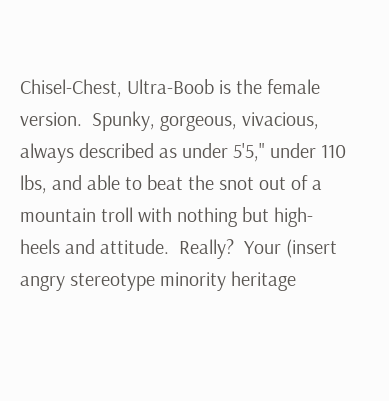Chisel-Chest, Ultra-Boob is the female version.  Spunky, gorgeous, vivacious, always described as under 5'5," under 110 lbs, and able to beat the snot out of a mountain troll with nothing but high-heels and attitude.  Really?  Your (insert angry stereotype minority heritage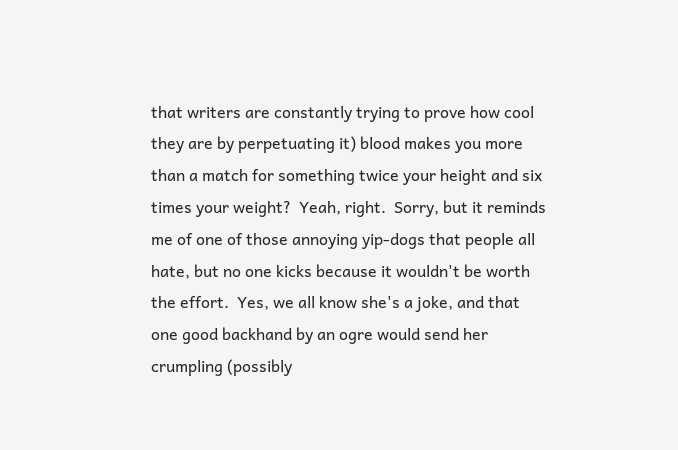that writers are constantly trying to prove how cool they are by perpetuating it) blood makes you more than a match for something twice your height and six times your weight?  Yeah, right.  Sorry, but it reminds me of one of those annoying yip-dogs that people all hate, but no one kicks because it wouldn't be worth the effort.  Yes, we all know she's a joke, and that one good backhand by an ogre would send her crumpling (possibly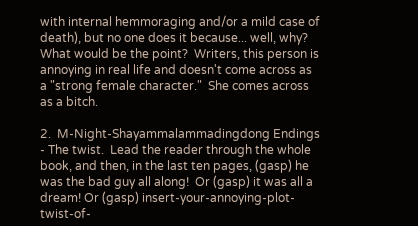with internal hemmoraging and/or a mild case of death), but no one does it because... well, why?  What would be the point?  Writers, this person is annoying in real life and doesn't come across as a "strong female character."  She comes across as a bitch.

2.  M-Night-Shayammalammadingdong Endings - The twist.  Lead the reader through the whole book, and then, in the last ten pages, (gasp) he was the bad guy all along!  Or (gasp) it was all a dream! Or (gasp) insert-your-annoying-plot-twist-of-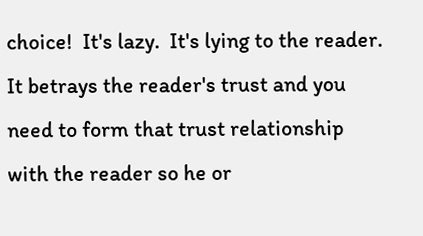choice!  It's lazy.  It's lying to the reader.  It betrays the reader's trust and you need to form that trust relationship with the reader so he or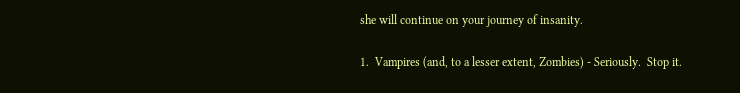she will continue on your journey of insanity.

1.  Vampires (and, to a lesser extent, Zombies) - Seriously.  Stop it.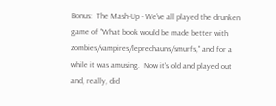Bonus:  The Mash-Up - We've all played the drunken game of "What book would be made better with zombies/vampires/leprechauns/smurfs," and for a while it was amusing.  Now it's old and played out and, really, did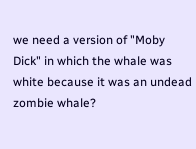we need a version of "Moby Dick" in which the whale was white because it was an undead zombie whale?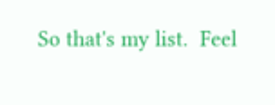So that's my list.  Feel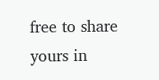free to share yours in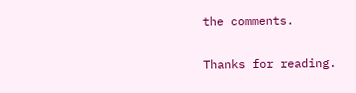the comments.

Thanks for reading.